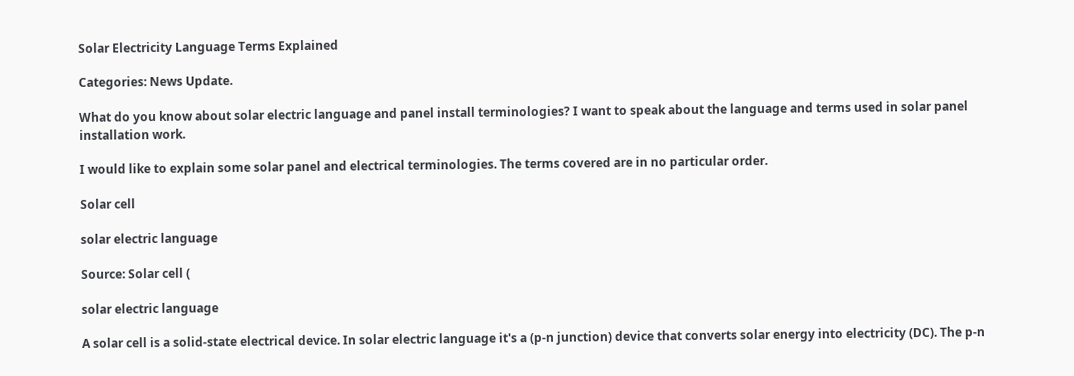Solar Electricity Language Terms Explained

Categories: News Update.

What do you know about solar electric language and panel install terminologies? I want to speak about the language and terms used in solar panel installation work.

I would like to explain some solar panel and electrical terminologies. The terms covered are in no particular order.

Solar cell

solar electric language

Source: Solar cell (

solar electric language

A solar cell is a solid-state electrical device. In solar electric language it's a (p-n junction) device that converts solar energy into electricity (DC). The p-n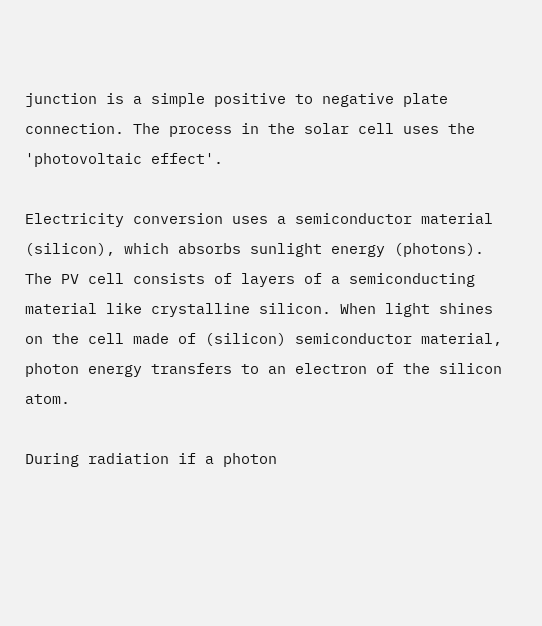junction is a simple positive to negative plate connection. The process in the solar cell uses the 'photovoltaic effect'.

Electricity conversion uses a semiconductor material (silicon), which absorbs sunlight energy (photons). The PV cell consists of layers of a semiconducting material like crystalline silicon. When light shines on the cell made of (silicon) semiconductor material, photon energy transfers to an electron of the silicon atom.

During radiation if a photon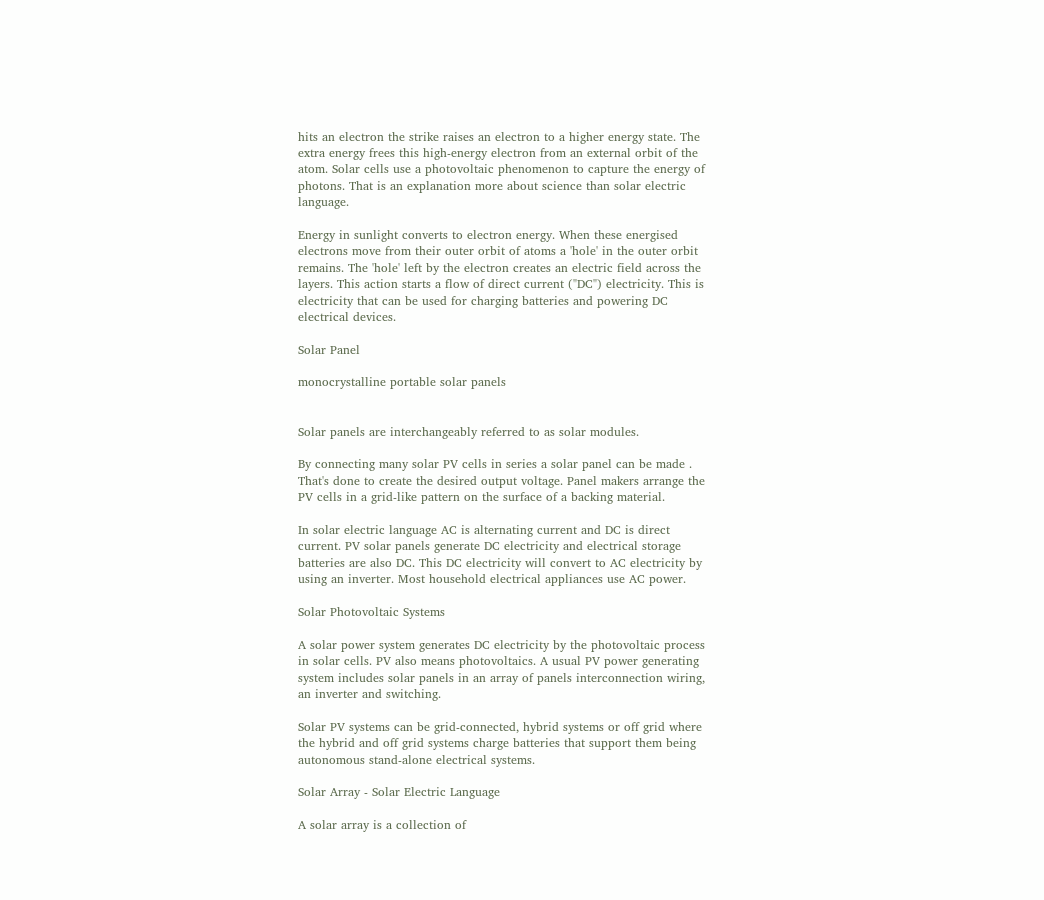hits an electron the strike raises an electron to a higher energy state. The extra energy frees this high-energy electron from an external orbit of the atom. Solar cells use a photovoltaic phenomenon to capture the energy of photons. That is an explanation more about science than solar electric language.

Energy in sunlight converts to electron energy. When these energised electrons move from their outer orbit of atoms a 'hole' in the outer orbit remains. The 'hole' left by the electron creates an electric field across the layers. This action starts a flow of direct current ("DC") electricity. This is electricity that can be used for charging batteries and powering DC electrical devices.

Solar Panel

monocrystalline portable solar panels


Solar panels are interchangeably referred to as solar modules.

By connecting many solar PV cells in series a solar panel can be made . That's done to create the desired output voltage. Panel makers arrange the PV cells in a grid-like pattern on the surface of a backing material.

In solar electric language AC is alternating current and DC is direct current. PV solar panels generate DC electricity and electrical storage batteries are also DC. This DC electricity will convert to AC electricity by using an inverter. Most household electrical appliances use AC power.

Solar Photovoltaic Systems

A solar power system generates DC electricity by the photovoltaic process in solar cells. PV also means photovoltaics. A usual PV power generating system includes solar panels in an array of panels interconnection wiring, an inverter and switching.

Solar PV systems can be grid-connected, hybrid systems or off grid where the hybrid and off grid systems charge batteries that support them being autonomous stand-alone electrical systems.

Solar Array - Solar Electric Language

A solar array is a collection of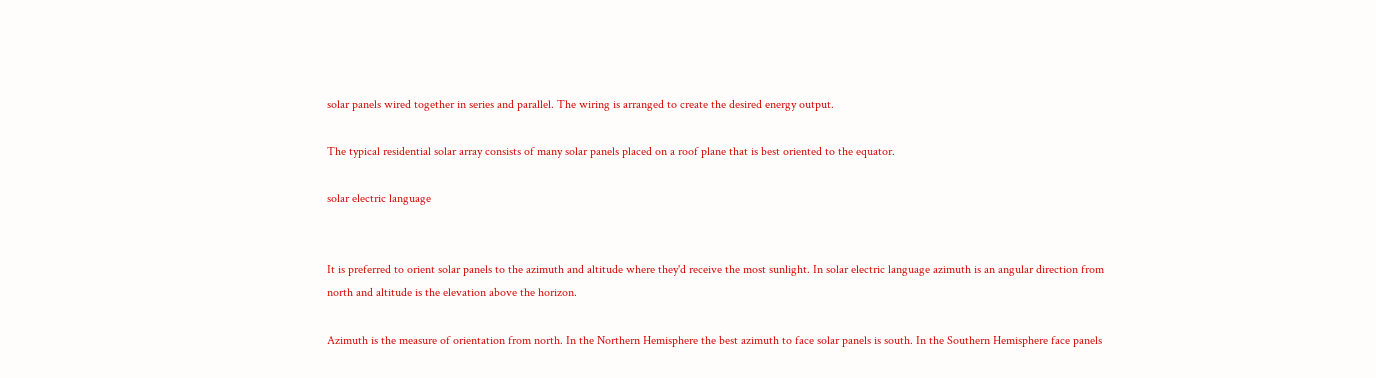solar panels wired together in series and parallel. The wiring is arranged to create the desired energy output.

The typical residential solar array consists of many solar panels placed on a roof plane that is best oriented to the equator.

solar electric language


It is preferred to orient solar panels to the azimuth and altitude where they'd receive the most sunlight. In solar electric language azimuth is an angular direction from north and altitude is the elevation above the horizon.

Azimuth is the measure of orientation from north. In the Northern Hemisphere the best azimuth to face solar panels is south. In the Southern Hemisphere face panels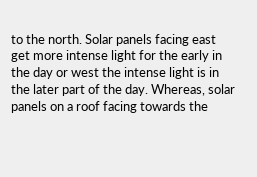to the north. Solar panels facing east get more intense light for the early in the day or west the intense light is in the later part of the day. Whereas, solar panels on a roof facing towards the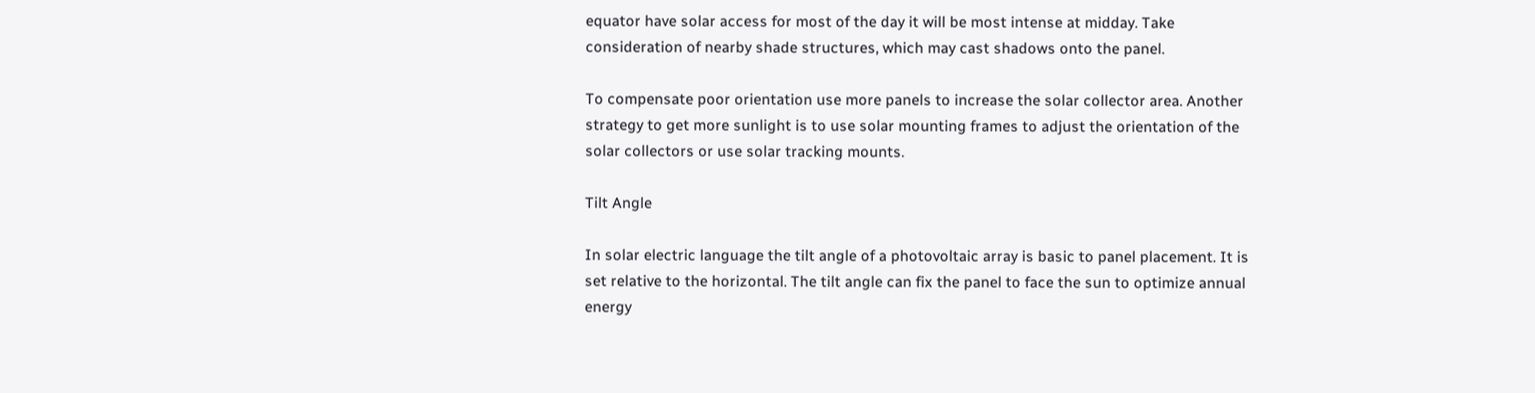equator have solar access for most of the day it will be most intense at midday. Take consideration of nearby shade structures, which may cast shadows onto the panel.

To compensate poor orientation use more panels to increase the solar collector area. Another strategy to get more sunlight is to use solar mounting frames to adjust the orientation of the solar collectors or use solar tracking mounts.

Tilt Angle

In solar electric language the tilt angle of a photovoltaic array is basic to panel placement. It is set relative to the horizontal. The tilt angle can fix the panel to face the sun to optimize annual energy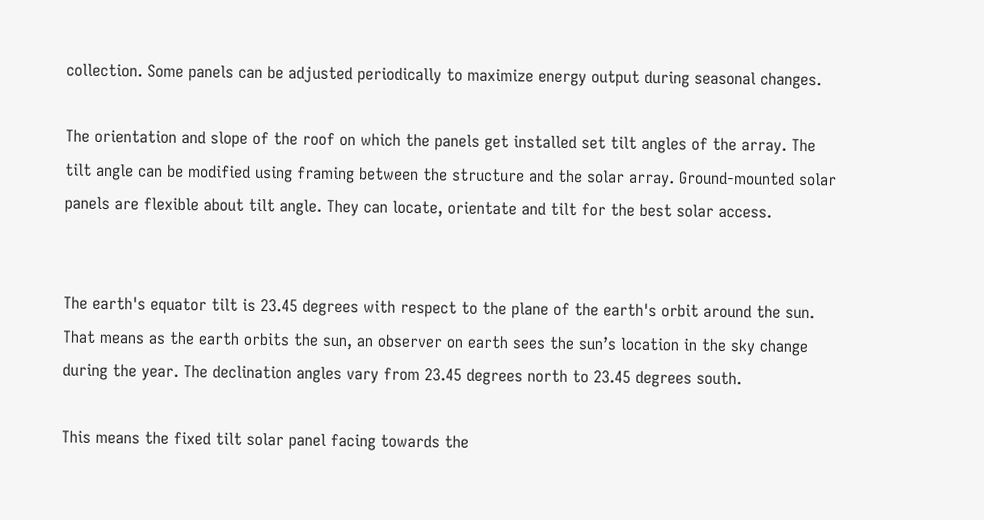collection. Some panels can be adjusted periodically to maximize energy output during seasonal changes.

The orientation and slope of the roof on which the panels get installed set tilt angles of the array. The tilt angle can be modified using framing between the structure and the solar array. Ground-mounted solar panels are flexible about tilt angle. They can locate, orientate and tilt for the best solar access.


The earth's equator tilt is 23.45 degrees with respect to the plane of the earth's orbit around the sun. That means as the earth orbits the sun, an observer on earth sees the sun’s location in the sky change during the year. The declination angles vary from 23.45 degrees north to 23.45 degrees south.

This means the fixed tilt solar panel facing towards the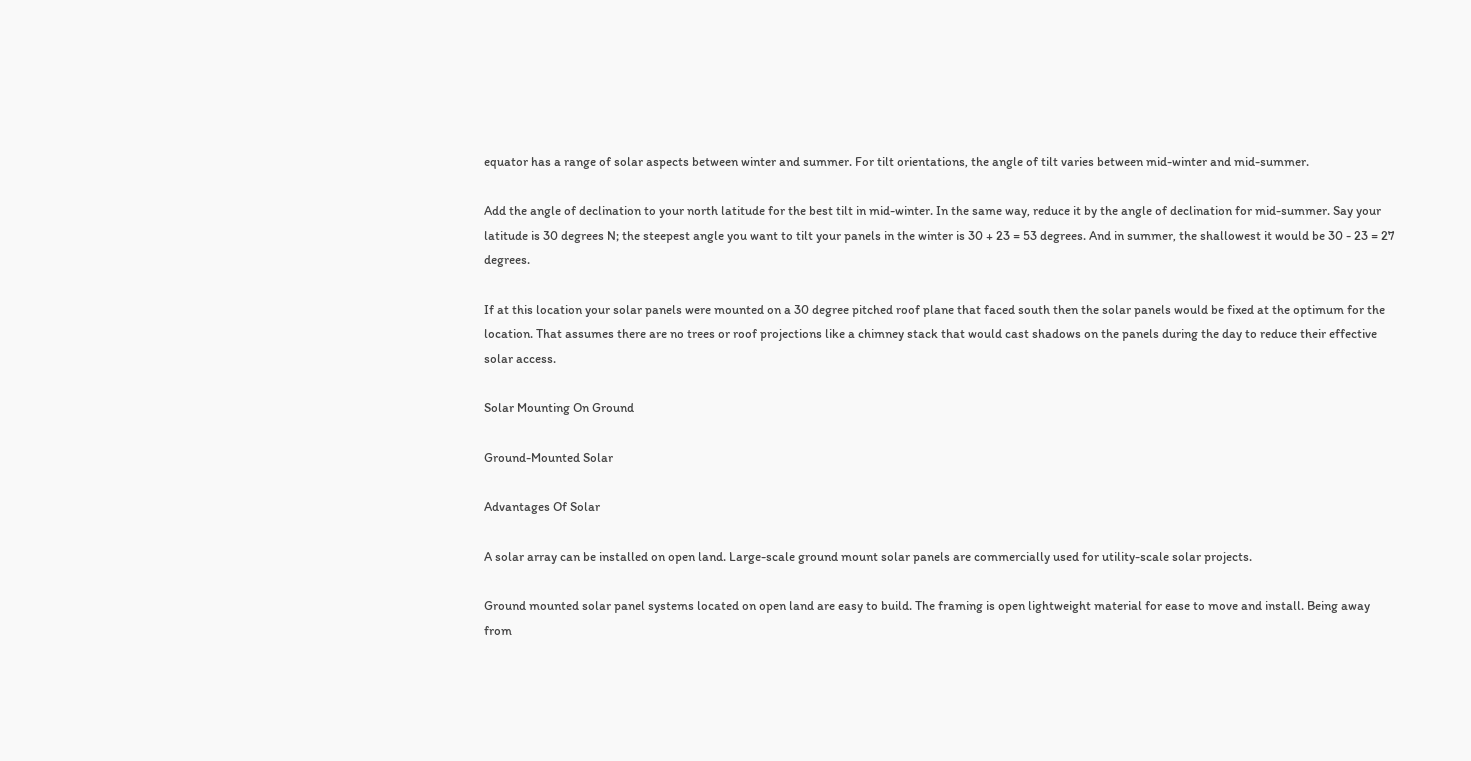equator has a range of solar aspects between winter and summer. For tilt orientations, the angle of tilt varies between mid-winter and mid-summer.

Add the angle of declination to your north latitude for the best tilt in mid-winter. In the same way, reduce it by the angle of declination for mid-summer. Say your latitude is 30 degrees N; the steepest angle you want to tilt your panels in the winter is 30 + 23 = 53 degrees. And in summer, the shallowest it would be 30 - 23 = 27 degrees.

If at this location your solar panels were mounted on a 30 degree pitched roof plane that faced south then the solar panels would be fixed at the optimum for the location. That assumes there are no trees or roof projections like a chimney stack that would cast shadows on the panels during the day to reduce their effective solar access.

Solar Mounting On Ground

Ground-Mounted Solar

Advantages Of Solar

A solar array can be installed on open land. Large-scale ground mount solar panels are commercially used for utility-scale solar projects.

Ground mounted solar panel systems located on open land are easy to build. The framing is open lightweight material for ease to move and install. Being away from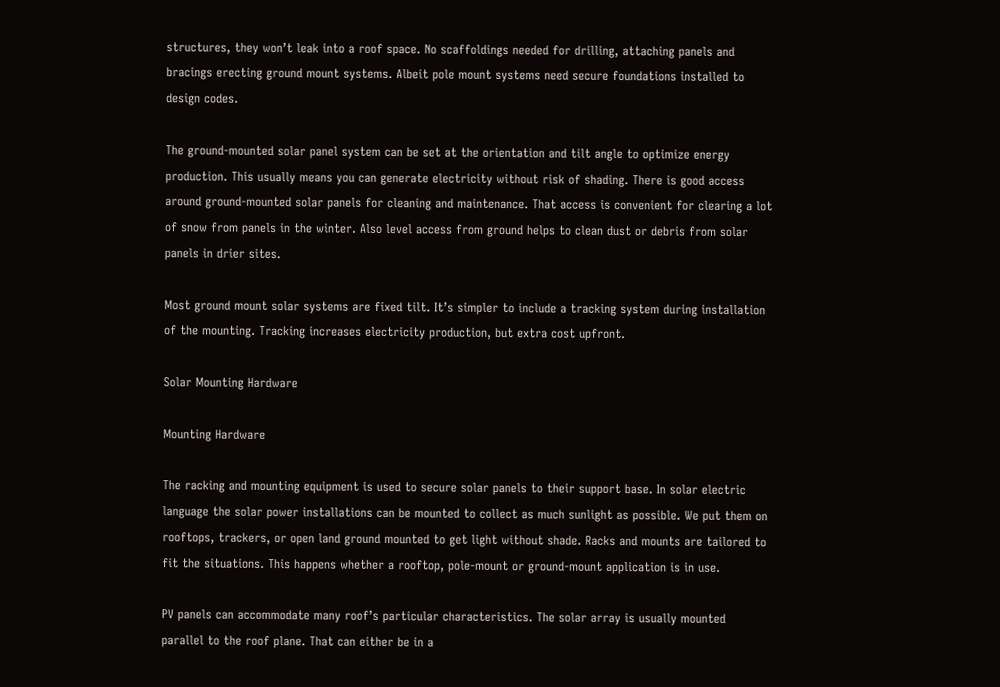structures, they won’t leak into a roof space. No scaffoldings needed for drilling, attaching panels and bracings erecting ground mount systems. Albeit pole mount systems need secure foundations installed to design codes.

The ground-mounted solar panel system can be set at the orientation and tilt angle to optimize energy production. This usually means you can generate electricity without risk of shading. There is good access around ground-mounted solar panels for cleaning and maintenance. That access is convenient for clearing a lot of snow from panels in the winter. Also level access from ground helps to clean dust or debris from solar panels in drier sites.

Most ground mount solar systems are fixed tilt. It’s simpler to include a tracking system during installation of the mounting. Tracking increases electricity production, but extra cost upfront.

Solar Mounting Hardware

Mounting Hardware

The racking and mounting equipment is used to secure solar panels to their support base. In solar electric language the solar power installations can be mounted to collect as much sunlight as possible. We put them on rooftops, trackers, or open land ground mounted to get light without shade. Racks and mounts are tailored to fit the situations. This happens whether a rooftop, pole-mount or ground-mount application is in use.

PV panels can accommodate many roof’s particular characteristics. The solar array is usually mounted parallel to the roof plane. That can either be in a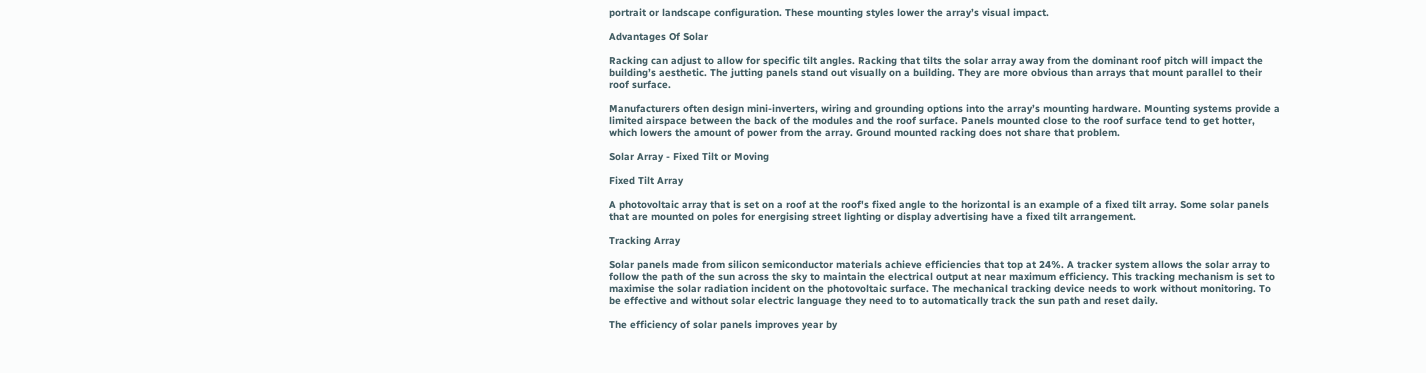portrait or landscape configuration. These mounting styles lower the array’s visual impact.

Advantages Of Solar

Racking can adjust to allow for specific tilt angles. Racking that tilts the solar array away from the dominant roof pitch will impact the building’s aesthetic. The jutting panels stand out visually on a building. They are more obvious than arrays that mount parallel to their roof surface.

Manufacturers often design mini-inverters, wiring and grounding options into the array’s mounting hardware. Mounting systems provide a limited airspace between the back of the modules and the roof surface. Panels mounted close to the roof surface tend to get hotter, which lowers the amount of power from the array. Ground mounted racking does not share that problem.

Solar Array - Fixed Tilt or Moving

Fixed Tilt Array

A photovoltaic array that is set on a roof at the roof's fixed angle to the horizontal is an example of a fixed tilt array. Some solar panels that are mounted on poles for energising street lighting or display advertising have a fixed tilt arrangement.

Tracking Array

Solar panels made from silicon semiconductor materials achieve efficiencies that top at 24%. A tracker system allows the solar array to follow the path of the sun across the sky to maintain the electrical output at near maximum efficiency. This tracking mechanism is set to maximise the solar radiation incident on the photovoltaic surface. The mechanical tracking device needs to work without monitoring. To be effective and without solar electric language they need to to automatically track the sun path and reset daily.

The efficiency of solar panels improves year by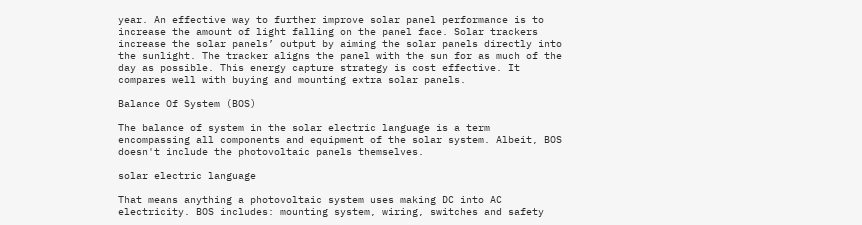year. An effective way to further improve solar panel performance is to increase the amount of light falling on the panel face. Solar trackers increase the solar panels’ output by aiming the solar panels directly into the sunlight. The tracker aligns the panel with the sun for as much of the day as possible. This energy capture strategy is cost effective. It compares well with buying and mounting extra solar panels.

Balance Of System (BOS)

The balance of system in the solar electric language is a term encompassing all components and equipment of the solar system. Albeit, BOS doesn't include the photovoltaic panels themselves.

solar electric language

That means anything a photovoltaic system uses making DC into AC electricity. BOS includes: mounting system, wiring, switches and safety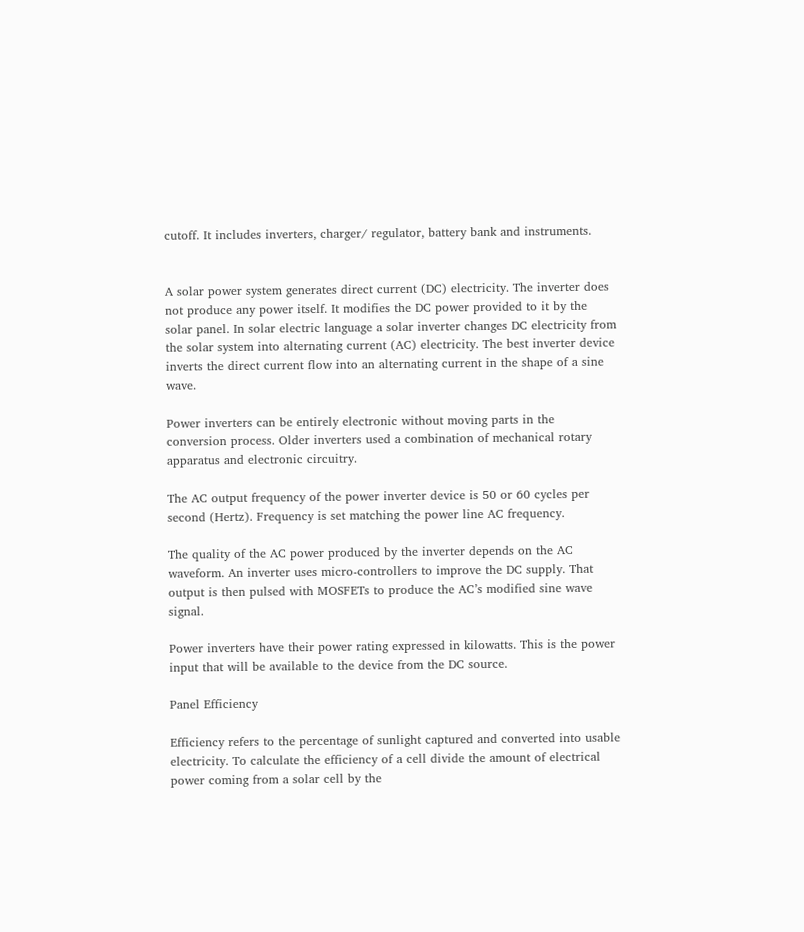cutoff. It includes inverters, charger/ regulator, battery bank and instruments.


A solar power system generates direct current (DC) electricity. The inverter does not produce any power itself. It modifies the DC power provided to it by the solar panel. In solar electric language a solar inverter changes DC electricity from the solar system into alternating current (AC) electricity. The best inverter device inverts the direct current flow into an alternating current in the shape of a sine wave.

Power inverters can be entirely electronic without moving parts in the conversion process. Older inverters used a combination of mechanical rotary apparatus and electronic circuitry.

The AC output frequency of the power inverter device is 50 or 60 cycles per second (Hertz). Frequency is set matching the power line AC frequency.

The quality of the AC power produced by the inverter depends on the AC waveform. An inverter uses micro-controllers to improve the DC supply. That output is then pulsed with MOSFETs to produce the AC’s modified sine wave signal.

Power inverters have their power rating expressed in kilowatts. This is the power input that will be available to the device from the DC source.

Panel Efficiency

Efficiency refers to the percentage of sunlight captured and converted into usable electricity. To calculate the efficiency of a cell divide the amount of electrical power coming from a solar cell by the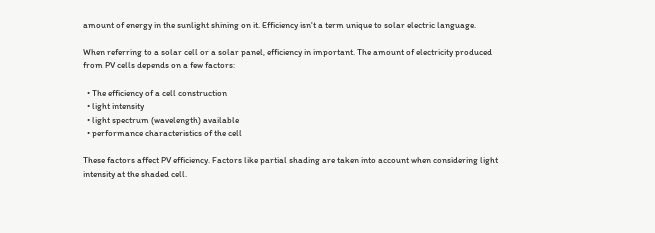amount of energy in the sunlight shining on it. Efficiency isn't a term unique to solar electric language.

When referring to a solar cell or a solar panel, efficiency in important. The amount of electricity produced from PV cells depends on a few factors:

  • The efficiency of a cell construction
  • light intensity
  • light spectrum (wavelength) available
  • performance characteristics of the cell

These factors affect PV efficiency. Factors like partial shading are taken into account when considering light intensity at the shaded cell.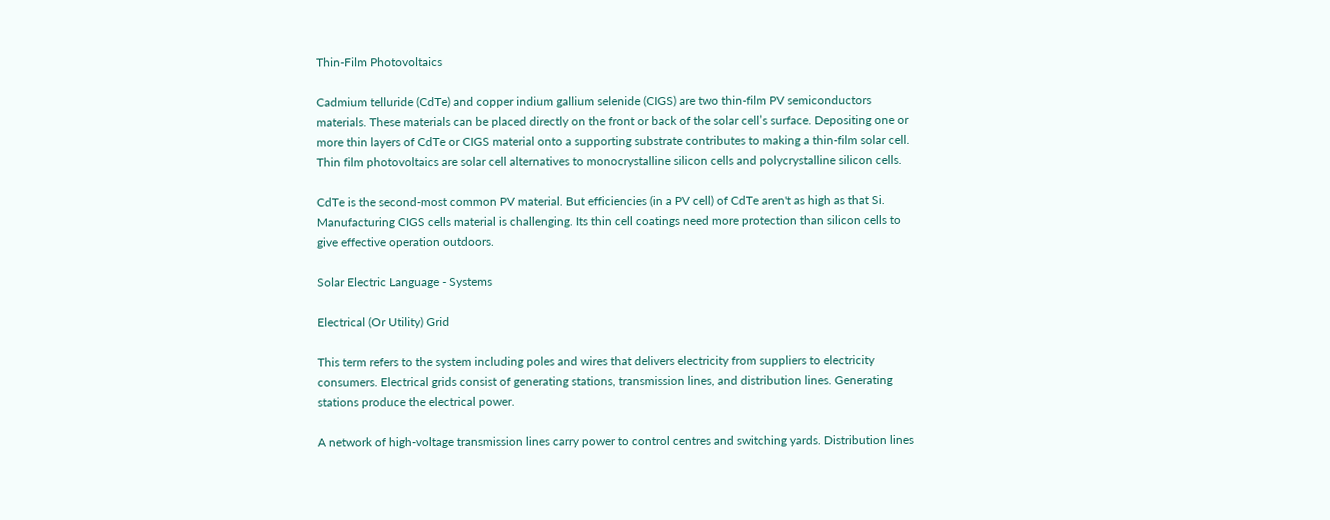Thin-Film Photovoltaics

Cadmium telluride (CdTe) and copper indium gallium selenide (CIGS) are two thin-film PV semiconductors materials. These materials can be placed directly on the front or back of the solar cell’s surface. Depositing one or more thin layers of CdTe or CIGS material onto a supporting substrate contributes to making a thin-film solar cell. Thin film photovoltaics are solar cell alternatives to monocrystalline silicon cells and polycrystalline silicon cells.

CdTe is the second-most common PV material. But efficiencies (in a PV cell) of CdTe aren't as high as that Si. Manufacturing CIGS cells material is challenging. Its thin cell coatings need more protection than silicon cells to give effective operation outdoors.

Solar Electric Language - Systems

Electrical (Or Utility) Grid

This term refers to the system including poles and wires that delivers electricity from suppliers to electricity consumers. Electrical grids consist of generating stations, transmission lines, and distribution lines. Generating stations produce the electrical power.

A network of high-voltage transmission lines carry power to control centres and switching yards. Distribution lines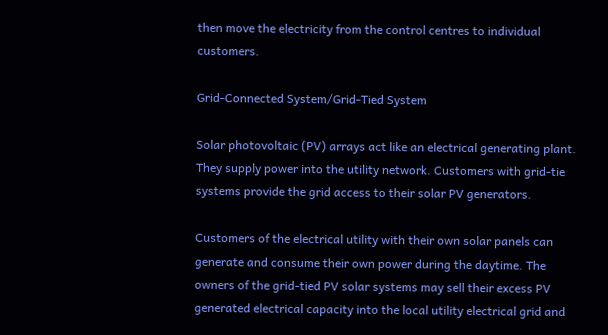then move the electricity from the control centres to individual customers.

Grid-Connected System/Grid-Tied System

Solar photovoltaic (PV) arrays act like an electrical generating plant. They supply power into the utility network. Customers with grid-tie systems provide the grid access to their solar PV generators.

Customers of the electrical utility with their own solar panels can generate and consume their own power during the daytime. The owners of the grid-tied PV solar systems may sell their excess PV generated electrical capacity into the local utility electrical grid and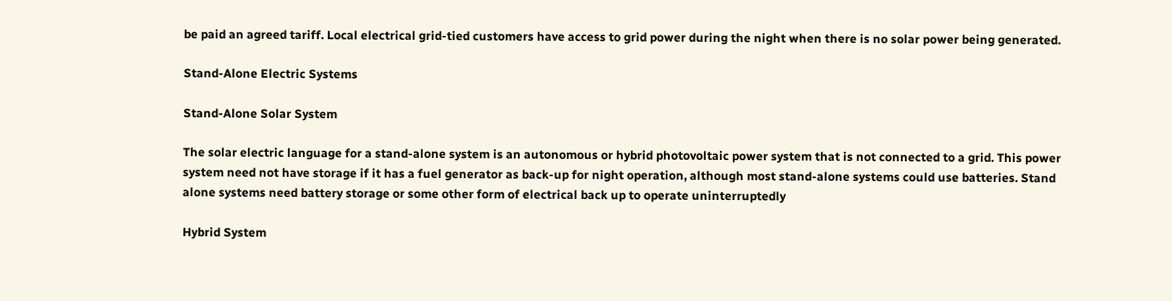be paid an agreed tariff. Local electrical grid-tied customers have access to grid power during the night when there is no solar power being generated.

Stand-Alone Electric Systems

Stand-Alone Solar System

The solar electric language for a stand-alone system is an autonomous or hybrid photovoltaic power system that is not connected to a grid. This power system need not have storage if it has a fuel generator as back-up for night operation, although most stand-alone systems could use batteries. Stand alone systems need battery storage or some other form of electrical back up to operate uninterruptedly

Hybrid System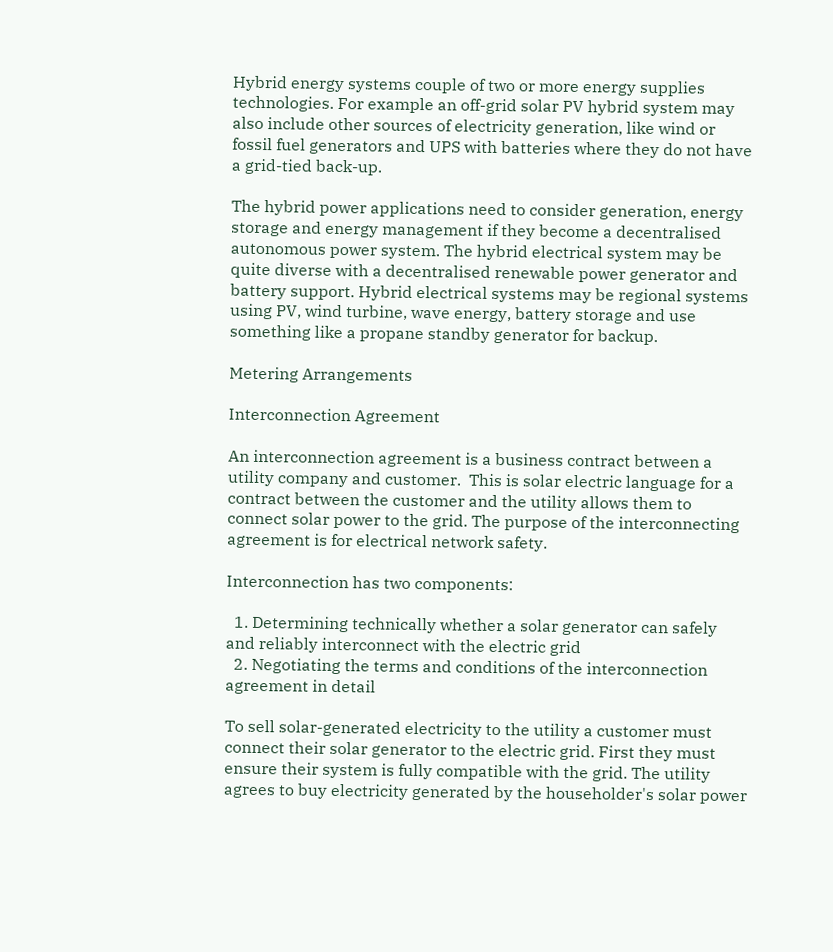Hybrid energy systems couple of two or more energy supplies technologies. For example an off-grid solar PV hybrid system may also include other sources of electricity generation, like wind or fossil fuel generators and UPS with batteries where they do not have a grid-tied back-up.

The hybrid power applications need to consider generation, energy storage and energy management if they become a decentralised autonomous power system. The hybrid electrical system may be quite diverse with a decentralised renewable power generator and battery support. Hybrid electrical systems may be regional systems using PV, wind turbine, wave energy, battery storage and use something like a propane standby generator for backup.

Metering Arrangements

Interconnection Agreement

An interconnection agreement is a business contract between a utility company and customer.  This is solar electric language for a contract between the customer and the utility allows them to connect solar power to the grid. The purpose of the interconnecting agreement is for electrical network safety.

Interconnection has two components:

  1. Determining technically whether a solar generator can safely and reliably interconnect with the electric grid
  2. Negotiating the terms and conditions of the interconnection agreement in detail

To sell solar-generated electricity to the utility a customer must connect their solar generator to the electric grid. First they must ensure their system is fully compatible with the grid. The utility agrees to buy electricity generated by the householder's solar power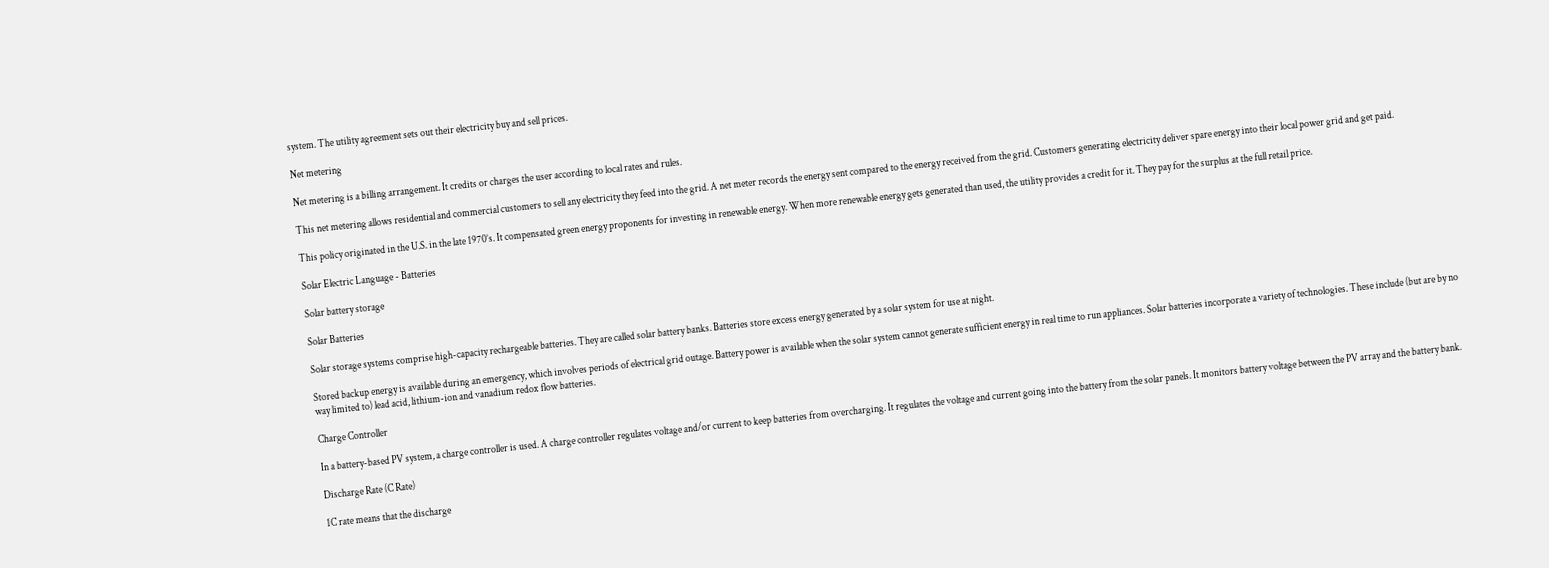system. The utility agreement sets out their electricity buy and sell prices.

Net metering

Net metering is a billing arrangement. It credits or charges the user according to local rates and rules.

This net metering allows residential and commercial customers to sell any electricity they feed into the grid. A net meter records the energy sent compared to the energy received from the grid. Customers generating electricity deliver spare energy into their local power grid and get paid.

This policy originated in the U.S. in the late 1970’s. It compensated green energy proponents for investing in renewable energy. When more renewable energy gets generated than used, the utility provides a credit for it. They pay for the surplus at the full retail price.

Solar Electric Language - Batteries

Solar battery storage

Solar Batteries

Solar storage systems comprise high-capacity rechargeable batteries. They are called solar battery banks. Batteries store excess energy generated by a solar system for use at night.

Stored backup energy is available during an emergency, which involves periods of electrical grid outage. Battery power is available when the solar system cannot generate sufficient energy in real time to run appliances. Solar batteries incorporate a variety of technologies. These include (but are by no way limited to) lead acid, lithium-ion and vanadium redox flow batteries.

Charge Controller

In a battery-based PV system, a charge controller is used. A charge controller regulates voltage and/or current to keep batteries from overcharging. It regulates the voltage and current going into the battery from the solar panels. It monitors battery voltage between the PV array and the battery bank.

Discharge Rate (C Rate)

1C rate means that the discharge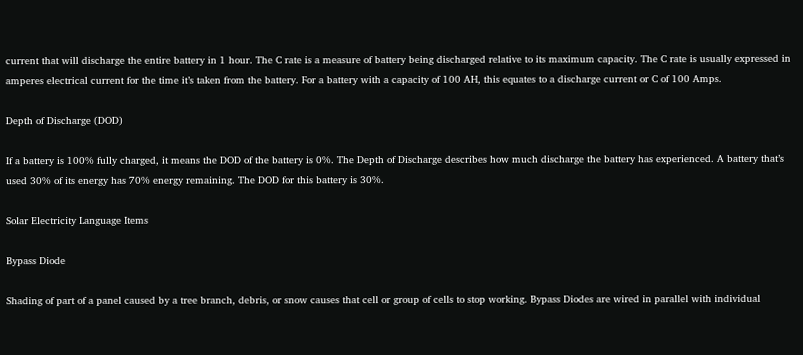current that will discharge the entire battery in 1 hour. The C rate is a measure of battery being discharged relative to its maximum capacity. The C rate is usually expressed in amperes electrical current for the time it’s taken from the battery. For a battery with a capacity of 100 AH, this equates to a discharge current or C of 100 Amps.

Depth of Discharge (DOD)

If a battery is 100% fully charged, it means the DOD of the battery is 0%. The Depth of Discharge describes how much discharge the battery has experienced. A battery that’s used 30% of its energy has 70% energy remaining. The DOD for this battery is 30%.

Solar Electricity Language Items

Bypass Diode

Shading of part of a panel caused by a tree branch, debris, or snow causes that cell or group of cells to stop working. Bypass Diodes are wired in parallel with individual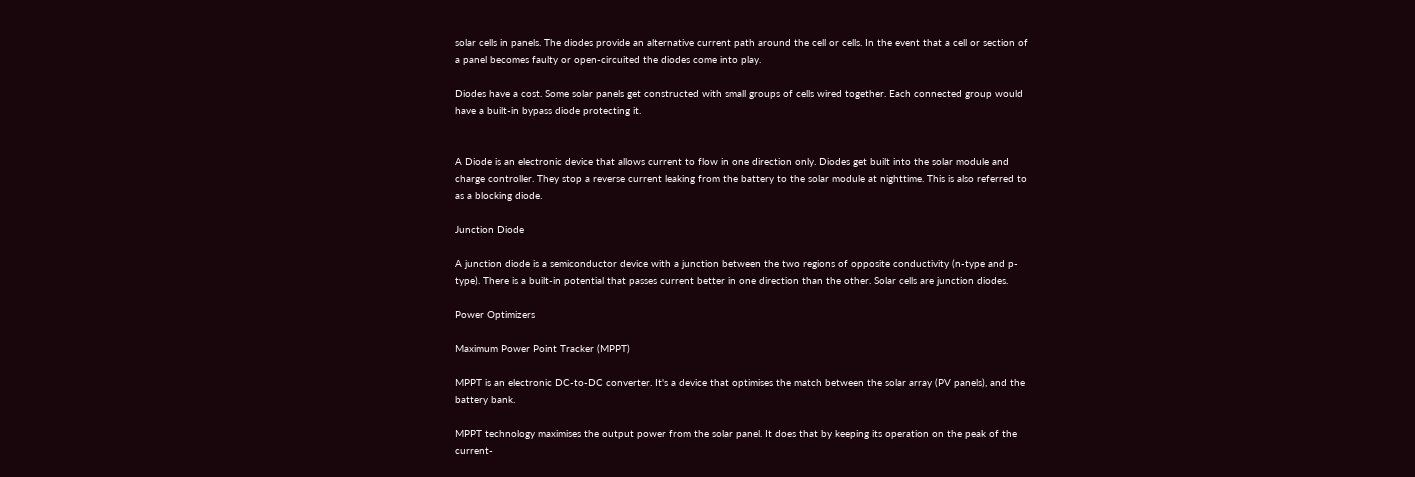solar cells in panels. The diodes provide an alternative current path around the cell or cells. In the event that a cell or section of a panel becomes faulty or open-circuited the diodes come into play.

Diodes have a cost. Some solar panels get constructed with small groups of cells wired together. Each connected group would have a built-in bypass diode protecting it.


A Diode is an electronic device that allows current to flow in one direction only. Diodes get built into the solar module and charge controller. They stop a reverse current leaking from the battery to the solar module at nighttime. This is also referred to as a blocking diode.

Junction Diode

A junction diode is a semiconductor device with a junction between the two regions of opposite conductivity (n-type and p-type). There is a built-in potential that passes current better in one direction than the other. Solar cells are junction diodes.

Power Optimizers

Maximum Power Point Tracker (MPPT)

MPPT is an electronic DC-to-DC converter. It's a device that optimises the match between the solar array (PV panels), and the battery bank.

MPPT technology maximises the output power from the solar panel. It does that by keeping its operation on the peak of the current-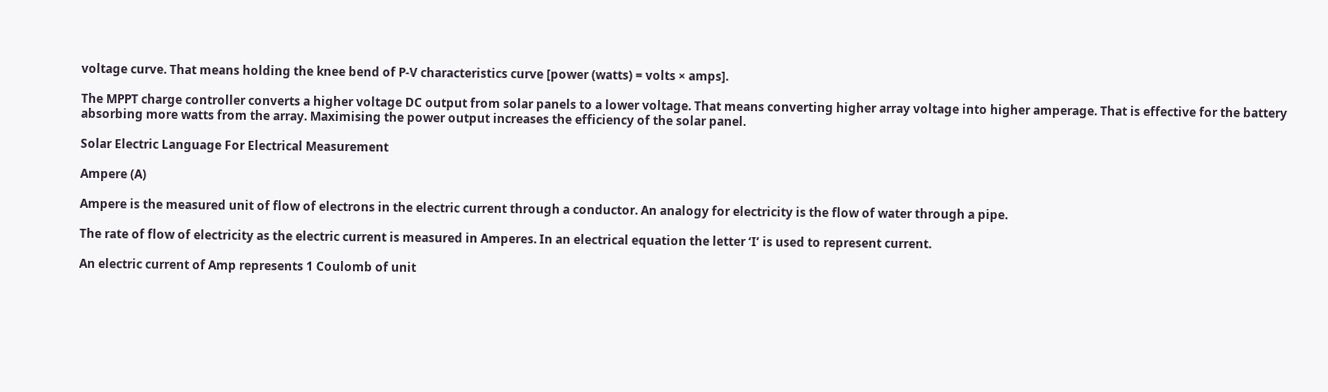voltage curve. That means holding the knee bend of P-V characteristics curve [power (watts) = volts × amps].

The MPPT charge controller converts a higher voltage DC output from solar panels to a lower voltage. That means converting higher array voltage into higher amperage. That is effective for the battery absorbing more watts from the array. Maximising the power output increases the efficiency of the solar panel.

Solar Electric Language For Electrical Measurement

Ampere (A)

Ampere is the measured unit of flow of electrons in the electric current through a conductor. An analogy for electricity is the flow of water through a pipe.

The rate of flow of electricity as the electric current is measured in Amperes. In an electrical equation the letter ‘I’ is used to represent current.

An electric current of Amp represents 1 Coulomb of unit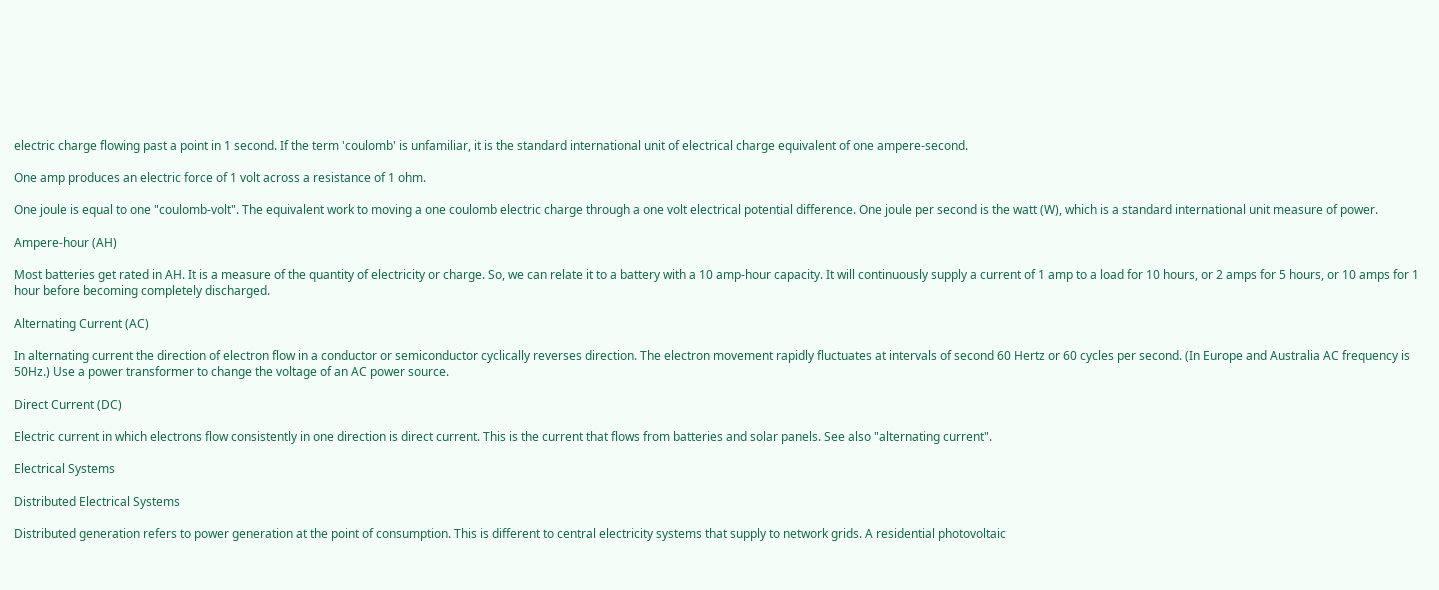electric charge flowing past a point in 1 second. If the term 'coulomb' is unfamiliar, it is the standard international unit of electrical charge equivalent of one ampere-second.

One amp produces an electric force of 1 volt across a resistance of 1 ohm.

One joule is equal to one "coulomb-volt". The equivalent work to moving a one coulomb electric charge through a one volt electrical potential difference. One joule per second is the watt (W), which is a standard international unit measure of power.

Ampere-hour (AH)

Most batteries get rated in AH. It is a measure of the quantity of electricity or charge. So, we can relate it to a battery with a 10 amp-hour capacity. It will continuously supply a current of 1 amp to a load for 10 hours, or 2 amps for 5 hours, or 10 amps for 1 hour before becoming completely discharged.

Alternating Current (AC)

In alternating current the direction of electron flow in a conductor or semiconductor cyclically reverses direction. The electron movement rapidly fluctuates at intervals of second 60 Hertz or 60 cycles per second. (In Europe and Australia AC frequency is 50Hz.) Use a power transformer to change the voltage of an AC power source.

Direct Current (DC)

Electric current in which electrons flow consistently in one direction is direct current. This is the current that flows from batteries and solar panels. See also "alternating current".

Electrical Systems

Distributed Electrical Systems

Distributed generation refers to power generation at the point of consumption. This is different to central electricity systems that supply to network grids. A residential photovoltaic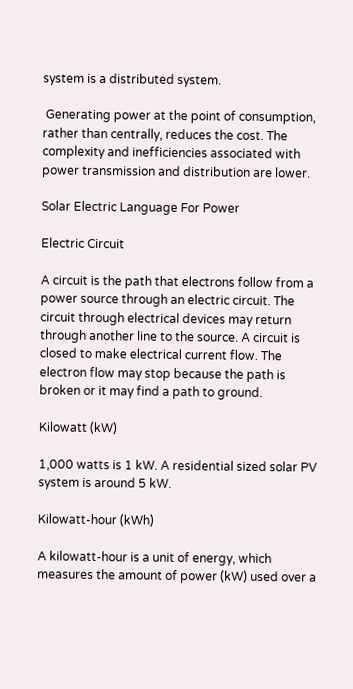system is a distributed system.

 Generating power at the point of consumption, rather than centrally, reduces the cost. The complexity and inefficiencies associated with power transmission and distribution are lower.

Solar Electric Language For Power

Electric Circuit

A circuit is the path that electrons follow from a power source through an electric circuit. The circuit through electrical devices may return through another line to the source. A circuit is closed to make electrical current flow. The electron flow may stop because the path is broken or it may find a path to ground.

Kilowatt (kW)

1,000 watts is 1 kW. A residential sized solar PV system is around 5 kW.

Kilowatt-hour (kWh)

A kilowatt-hour is a unit of energy, which measures the amount of power (kW) used over a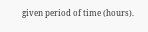given period of time (hours).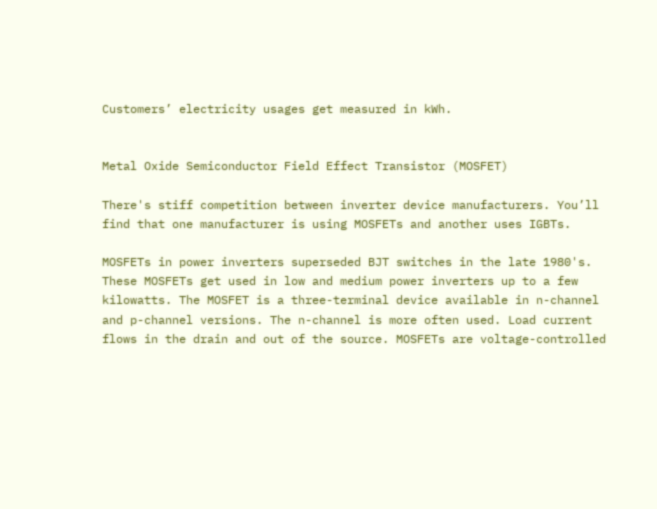Customers’ electricity usages get measured in kWh.


Metal Oxide Semiconductor Field Effect Transistor (MOSFET)

There's stiff competition between inverter device manufacturers. You’ll find that one manufacturer is using MOSFETs and another uses IGBTs.

MOSFETs in power inverters superseded BJT switches in the late 1980's. These MOSFETs get used in low and medium power inverters up to a few kilowatts. The MOSFET is a three-terminal device available in n-channel and p-channel versions. The n-channel is more often used. Load current flows in the drain and out of the source. MOSFETs are voltage-controlled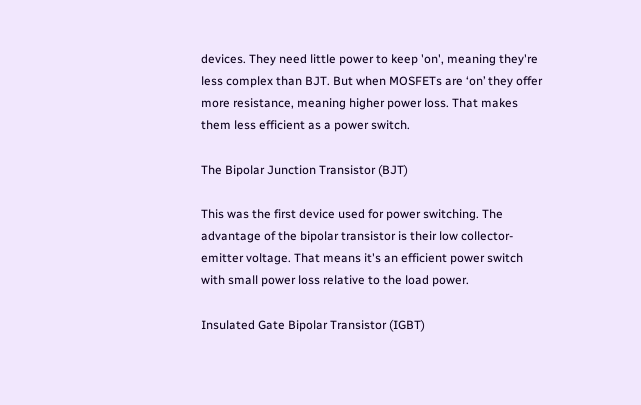devices. They need little power to keep 'on', meaning they're less complex than BJT. But when MOSFETs are ‘on’ they offer more resistance, meaning higher power loss. That makes them less efficient as a power switch.

The Bipolar Junction Transistor (BJT)

This was the first device used for power switching. The advantage of the bipolar transistor is their low collector-emitter voltage. That means it's an efficient power switch with small power loss relative to the load power.

Insulated Gate Bipolar Transistor (IGBT)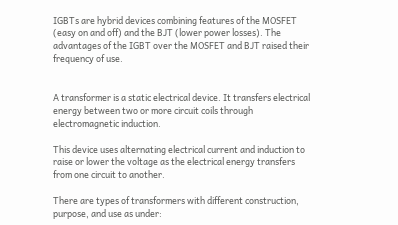IGBTs are hybrid devices combining features of the MOSFET (easy on and off) and the BJT (lower power losses). The advantages of the IGBT over the MOSFET and BJT raised their frequency of use.


A transformer is a static electrical device. It transfers electrical energy between two or more circuit coils through electromagnetic induction.

This device uses alternating electrical current and induction to raise or lower the voltage as the electrical energy transfers from one circuit to another.

There are types of transformers with different construction, purpose, and use as under: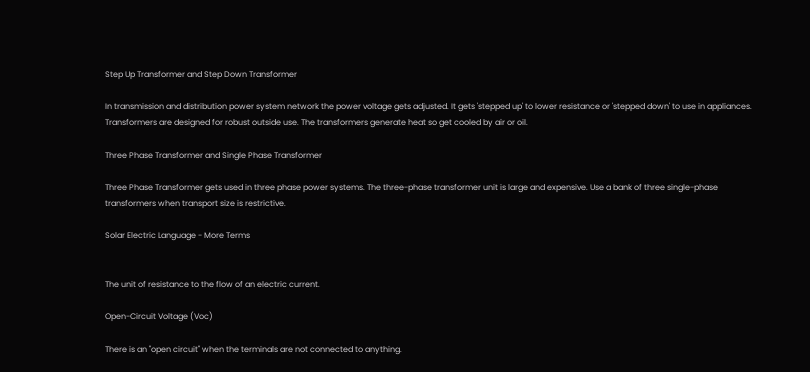Step Up Transformer and Step Down Transformer

In transmission and distribution power system network the power voltage gets adjusted. It gets 'stepped up' to lower resistance or 'stepped down' to use in appliances. Transformers are designed for robust outside use. The transformers generate heat so get cooled by air or oil.

Three Phase Transformer and Single Phase Transformer

Three Phase Transformer gets used in three phase power systems. The three-phase transformer unit is large and expensive. Use a bank of three single-phase transformers when transport size is restrictive.

Solar Electric Language - More Terms


The unit of resistance to the flow of an electric current.

Open-Circuit Voltage (Voc)

There is an "open circuit" when the terminals are not connected to anything.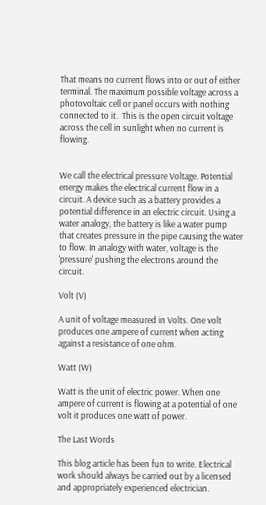That means no current flows into or out of either terminal. The maximum possible voltage across a photovoltaic cell or panel occurs with nothing connected to it.  This is the open circuit voltage across the cell in sunlight when no current is flowing.


We call the electrical pressure Voltage. Potential energy makes the electrical current flow in a circuit. A device such as a battery provides a potential difference in an electric circuit. Using a water analogy, the battery is like a water pump that creates pressure in the pipe causing the water to flow. In analogy with water, voltage is the 'pressure' pushing the electrons around the circuit.

Volt (V)

A unit of voltage measured in Volts. One volt produces one ampere of current when acting against a resistance of one ohm.

Watt (W)

Watt is the unit of electric power. When one ampere of current is flowing at a potential of one volt it produces one watt of power.

The Last Words

This blog article has been fun to write. Electrical work should always be carried out by a licensed and appropriately experienced electrician.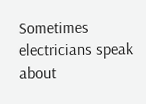Sometimes electricians speak about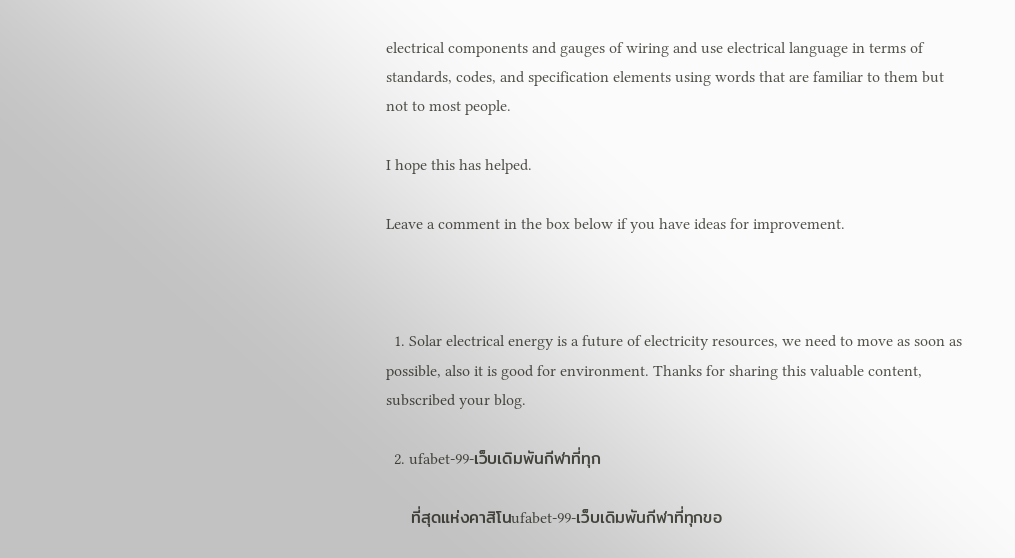electrical components and gauges of wiring and use electrical language in terms of standards, codes, and specification elements using words that are familiar to them but not to most people.

I hope this has helped.

Leave a comment in the box below if you have ideas for improvement.



  1. Solar electrical energy is a future of electricity resources, we need to move as soon as possible, also it is good for environment. Thanks for sharing this valuable content, subscribed your blog.

  2. ufabet-99-เว็บเดิมพันกีฬาที่ทุก

    ที่สุดแห่งคาสิโนufabet-99-เว็บเดิมพันกีฬาที่ทุกขอ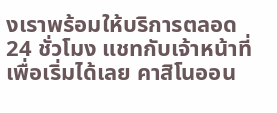งเราพร้อมให้บริการตลอด 24 ชั่วโมง แชทกับเจ้าหน้าที่เพื่อเริ่มได้เลย คาสิโนออน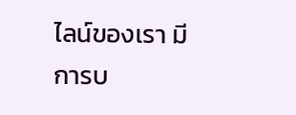ไลน์ของเรา มีการบ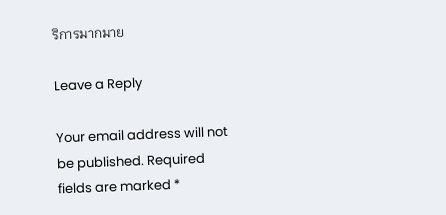ริการมากมาย

Leave a Reply

Your email address will not be published. Required fields are marked *